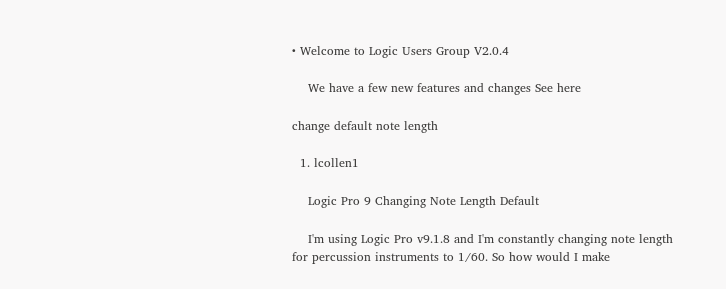• Welcome to Logic Users Group V2.0.4

    We have a few new features and changes See here

change default note length

  1. lcollen1

    Logic Pro 9 Changing Note Length Default

    I'm using Logic Pro v9.1.8 and I'm constantly changing note length for percussion instruments to 1/60. So how would I make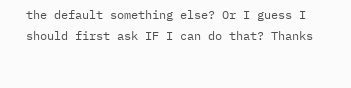the default something else? Or I guess I should first ask IF I can do that? Thanks